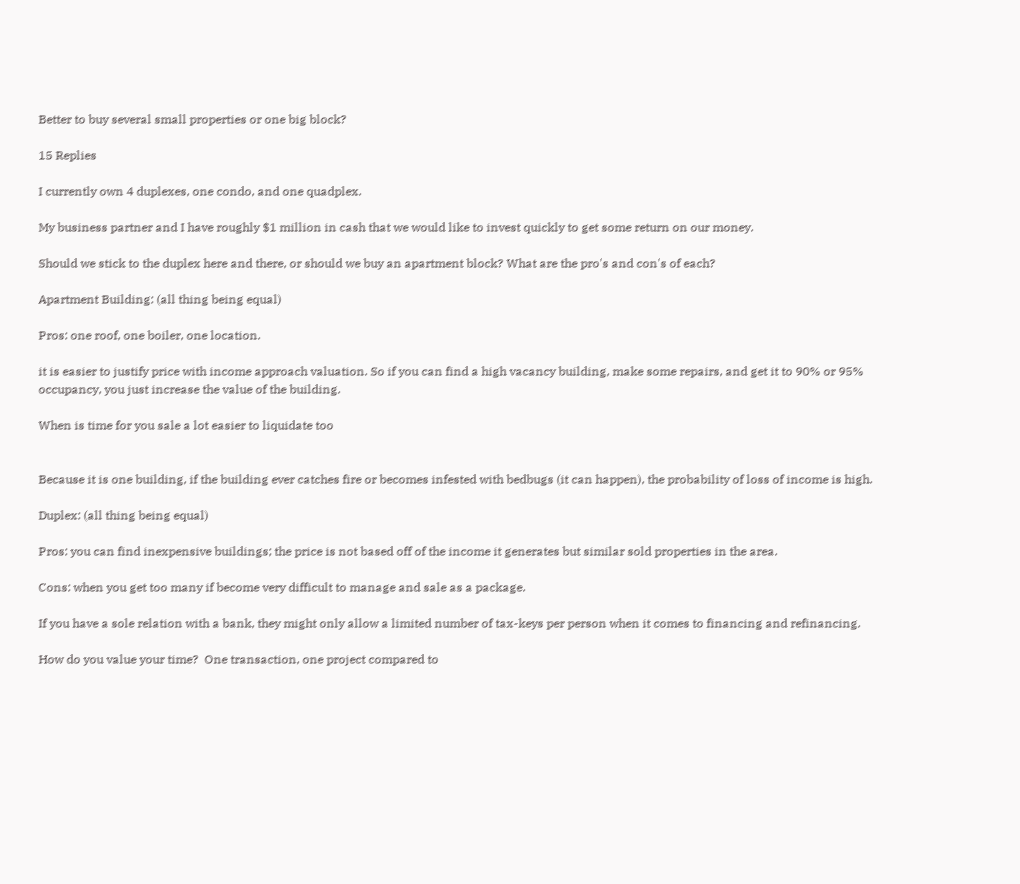Better to buy several small properties or one big block?

15 Replies

I currently own 4 duplexes, one condo, and one quadplex.

My business partner and I have roughly $1 million in cash that we would like to invest quickly to get some return on our money.

Should we stick to the duplex here and there, or should we buy an apartment block? What are the pro's and con's of each?

Apartment Building: (all thing being equal)

Pros: one roof, one boiler, one location.

it is easier to justify price with income approach valuation. So if you can find a high vacancy building, make some repairs, and get it to 90% or 95% occupancy, you just increase the value of the building.

When is time for you sale a lot easier to liquidate too


Because it is one building, if the building ever catches fire or becomes infested with bedbugs (it can happen), the probability of loss of income is high.

Duplex: (all thing being equal)

Pros: you can find inexpensive buildings; the price is not based off of the income it generates but similar sold properties in the area.

Cons: when you get too many if become very difficult to manage and sale as a package.

If you have a sole relation with a bank, they might only allow a limited number of tax-keys per person when it comes to financing and refinancing.

How do you value your time?  One transaction, one project compared to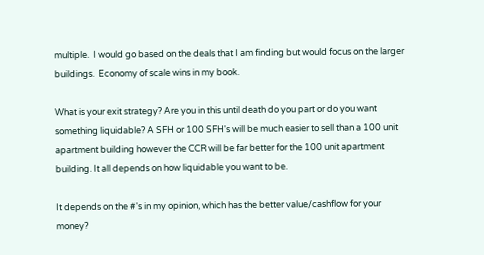multiple.  I would go based on the deals that I am finding but would focus on the larger buildings.  Economy of scale wins in my book.

What is your exit strategy? Are you in this until death do you part or do you want something liquidable? A SFH or 100 SFH's will be much easier to sell than a 100 unit apartment building however the CCR will be far better for the 100 unit apartment building. It all depends on how liquidable you want to be.

It depends on the #'s in my opinion, which has the better value/cashflow for your money?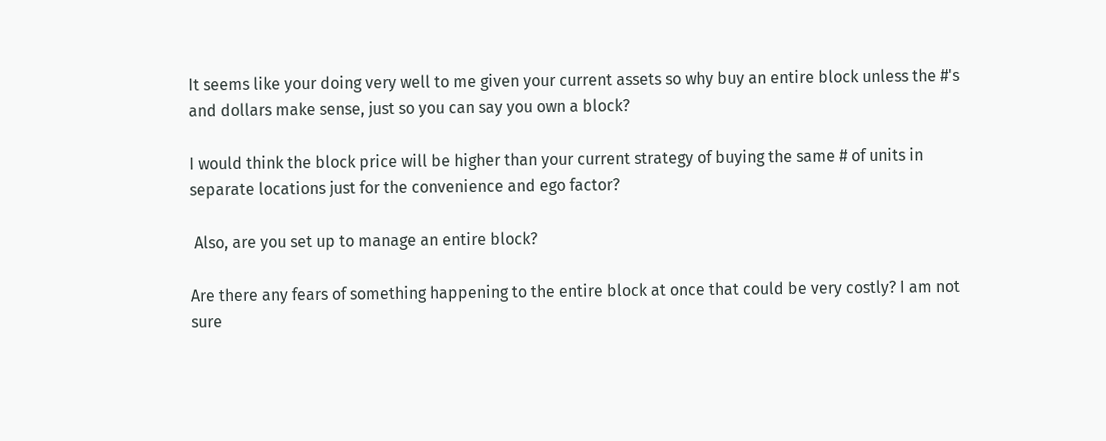It seems like your doing very well to me given your current assets so why buy an entire block unless the #'s and dollars make sense, just so you can say you own a block?

I would think the block price will be higher than your current strategy of buying the same # of units in separate locations just for the convenience and ego factor?

 Also, are you set up to manage an entire block?

Are there any fears of something happening to the entire block at once that could be very costly? I am not sure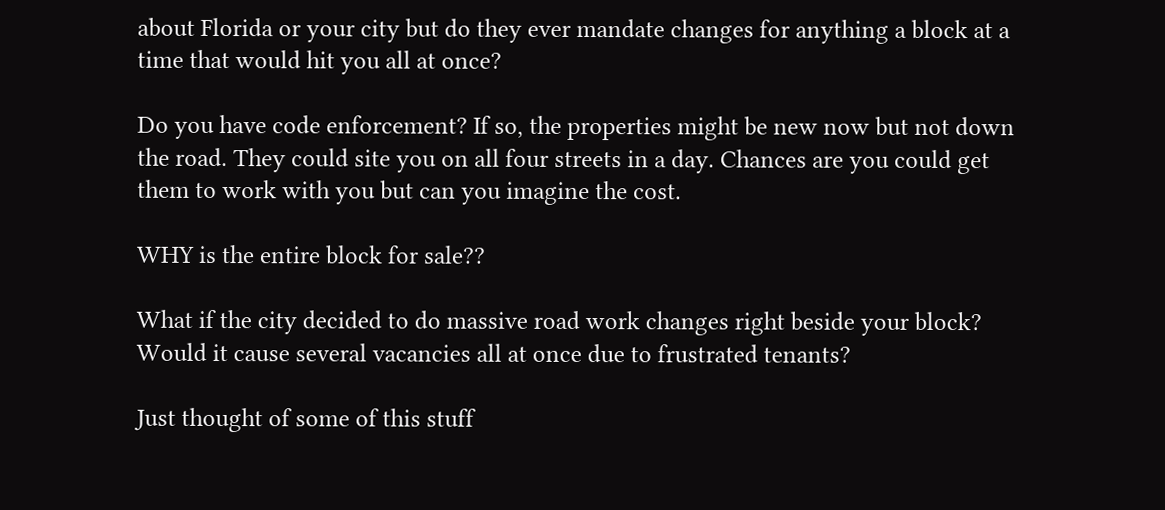about Florida or your city but do they ever mandate changes for anything a block at a time that would hit you all at once?

Do you have code enforcement? If so, the properties might be new now but not down the road. They could site you on all four streets in a day. Chances are you could get them to work with you but can you imagine the cost.

WHY is the entire block for sale??

What if the city decided to do massive road work changes right beside your block? Would it cause several vacancies all at once due to frustrated tenants?

Just thought of some of this stuff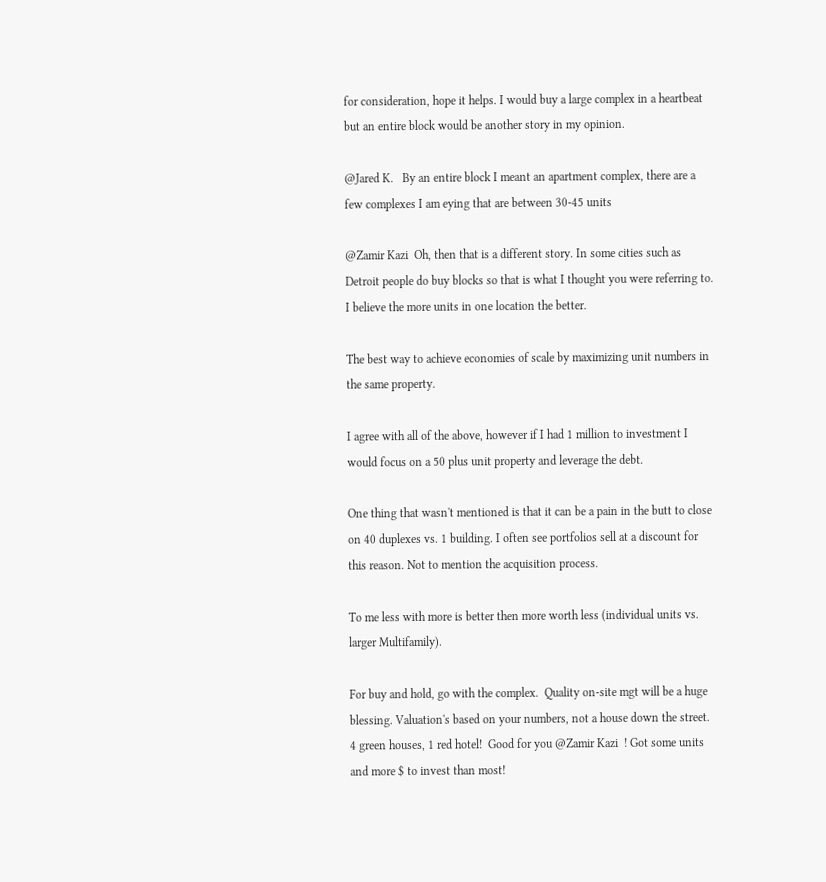for consideration, hope it helps. I would buy a large complex in a heartbeat but an entire block would be another story in my opinion.

@Jared K.   By an entire block I meant an apartment complex, there are a few complexes I am eying that are between 30-45 units

@Zamir Kazi  Oh, then that is a different story. In some cities such as Detroit people do buy blocks so that is what I thought you were referring to. I believe the more units in one location the better.

The best way to achieve economies of scale by maximizing unit numbers in the same property.

I agree with all of the above, however if I had 1 million to investment I would focus on a 50 plus unit property and leverage the debt.

One thing that wasn't mentioned is that it can be a pain in the butt to close on 40 duplexes vs. 1 building. I often see portfolios sell at a discount for this reason. Not to mention the acquisition process.

To me less with more is better then more worth less (individual units vs. larger Multifamily).

For buy and hold, go with the complex.  Quality on-site mgt will be a huge blessing. Valuation's based on your numbers, not a house down the street.  4 green houses, 1 red hotel!  Good for you @Zamir Kazi  ! Got some units and more $ to invest than most!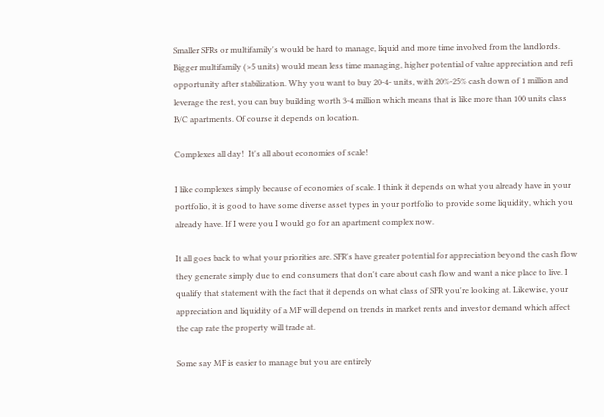Smaller SFRs or multifamily's would be hard to manage, liquid and more time involved from the landlords. Bigger multifamily (>5 units) would mean less time managing, higher potential of value appreciation and refi opportunity after stabilization. Why you want to buy 20-4- units, with 20%-25% cash down of 1 million and leverage the rest, you can buy building worth 3-4 million which means that is like more than 100 units class B/C apartments. Of course it depends on location.

Complexes all day!  It's all about economies of scale!

I like complexes simply because of economies of scale. I think it depends on what you already have in your portfolio, it is good to have some diverse asset types in your portfolio to provide some liquidity, which you already have. If I were you I would go for an apartment complex now.

It all goes back to what your priorities are. SFR's have greater potential for appreciation beyond the cash flow they generate simply due to end consumers that don't care about cash flow and want a nice place to live. I qualify that statement with the fact that it depends on what class of SFR you're looking at. Likewise, your appreciation and liquidity of a MF will depend on trends in market rents and investor demand which affect the cap rate the property will trade at.

Some say MF is easier to manage but you are entirely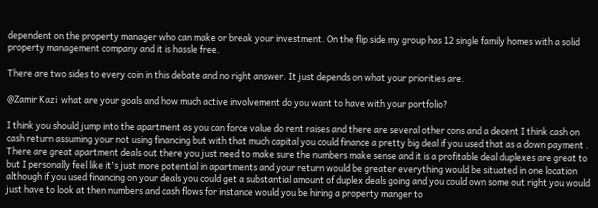dependent on the property manager who can make or break your investment. On the flip side my group has 12 single family homes with a solid property management company and it is hassle free.

There are two sides to every coin in this debate and no right answer. It just depends on what your priorities are.

@Zamir Kazi  what are your goals and how much active involvement do you want to have with your portfolio?

I think you should jump into the apartment as you can force value do rent raises and there are several other cons and a decent I think cash on cash return assuming your not using financing but with that much capital you could finance a pretty big deal if you used that as a down payment . There are great apartment deals out there you just need to make sure the numbers make sense and it is a profitable deal duplexes are great to but I personally feel like it's just more potential in apartments and your return would be greater everything would be situated in one location although if you used financing on your deals you could get a substantial amount of duplex deals going and you could own some out right you would just have to look at then numbers and cash flows for instance would you be hiring a property manger to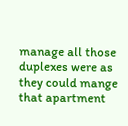manage all those duplexes were as they could mange that apartment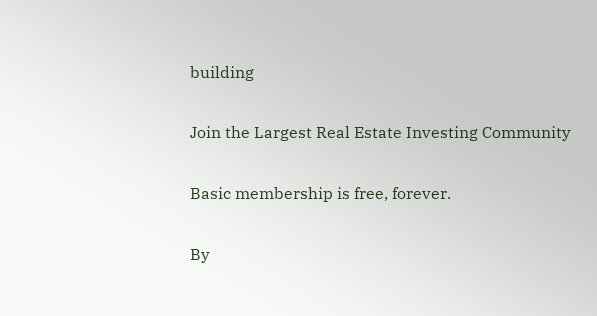building

Join the Largest Real Estate Investing Community

Basic membership is free, forever.

By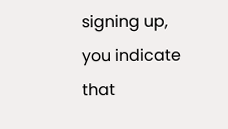signing up, you indicate that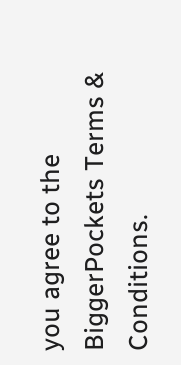you agree to the BiggerPockets Terms & Conditions.